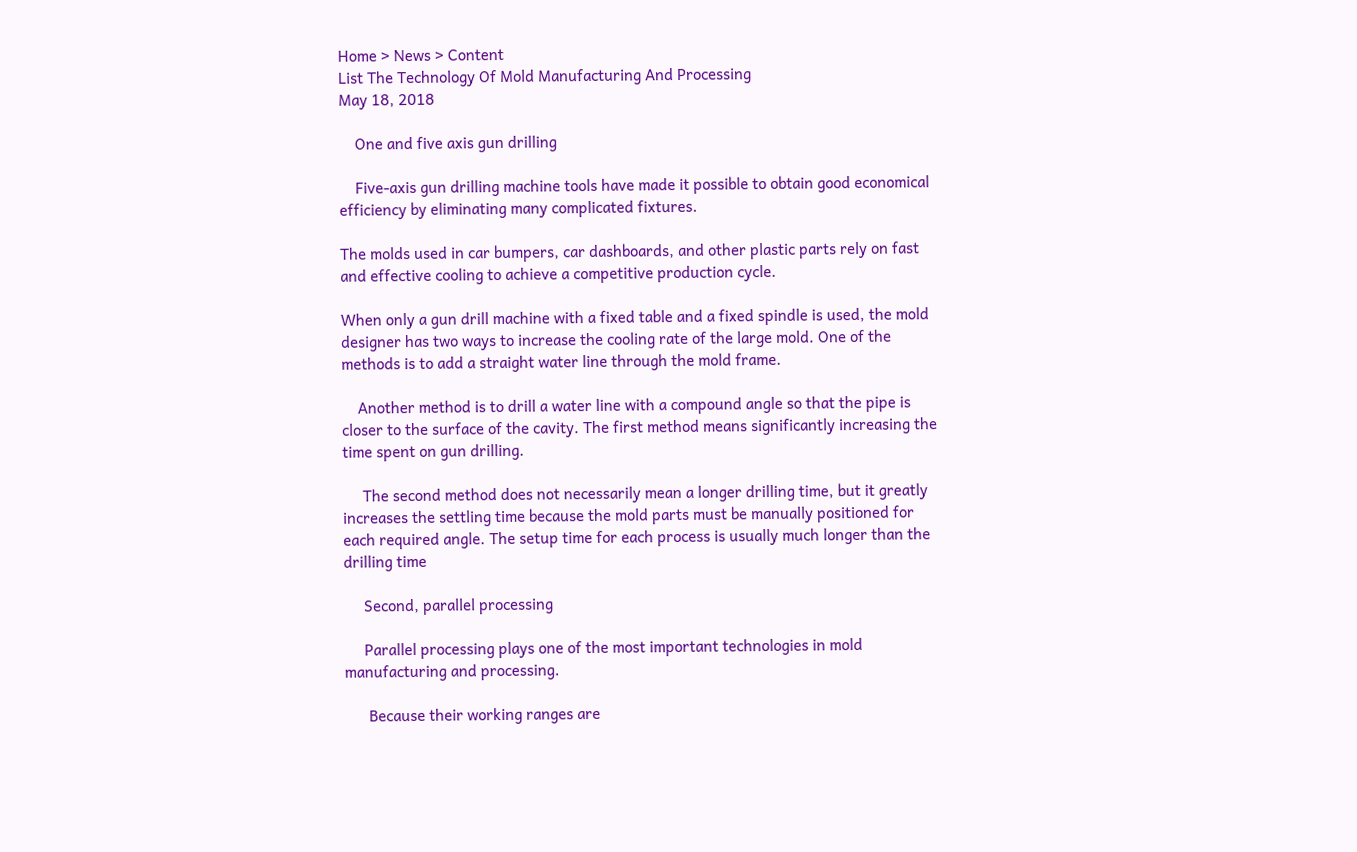Home > News > Content
List The Technology Of Mold Manufacturing And Processing
May 18, 2018

    One and five axis gun drilling

    Five-axis gun drilling machine tools have made it possible to obtain good economical efficiency by eliminating many complicated fixtures.

The molds used in car bumpers, car dashboards, and other plastic parts rely on fast and effective cooling to achieve a competitive production cycle.

When only a gun drill machine with a fixed table and a fixed spindle is used, the mold designer has two ways to increase the cooling rate of the large mold. One of the methods is to add a straight water line through the mold frame.

    Another method is to drill a water line with a compound angle so that the pipe is closer to the surface of the cavity. The first method means significantly increasing the time spent on gun drilling.

     The second method does not necessarily mean a longer drilling time, but it greatly increases the settling time because the mold parts must be manually positioned for each required angle. The setup time for each process is usually much longer than the drilling time

     Second, parallel processing

     Parallel processing plays one of the most important technologies in mold manufacturing and processing.

      Because their working ranges are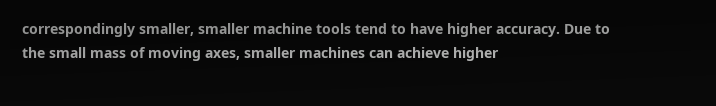correspondingly smaller, smaller machine tools tend to have higher accuracy. Due to the small mass of moving axes, smaller machines can achieve higher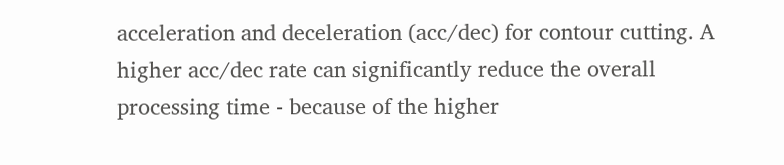acceleration and deceleration (acc/dec) for contour cutting. A higher acc/dec rate can significantly reduce the overall processing time - because of the higher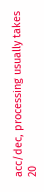acc/dec, processing usually takes 20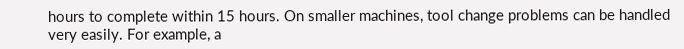hours to complete within 15 hours. On smaller machines, tool change problems can be handled very easily. For example, a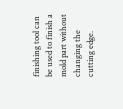finishing tool can be used to finish a mold part without changing the cutting edge.